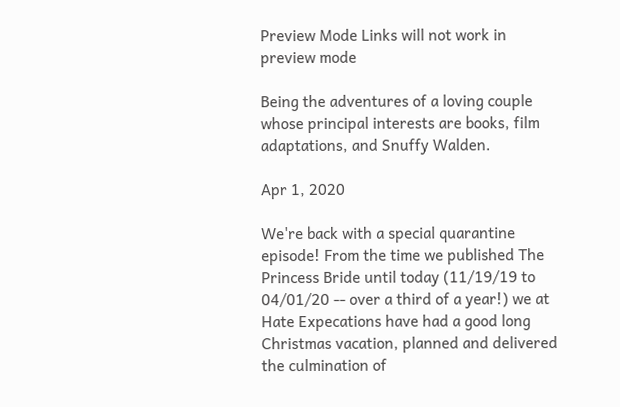Preview Mode Links will not work in preview mode

Being the adventures of a loving couple whose principal interests are books, film adaptations, and Snuffy Walden.

Apr 1, 2020

We're back with a special quarantine episode! From the time we published The Princess Bride until today (11/19/19 to 04/01/20 -- over a third of a year!) we at Hate Expecations have had a good long Christmas vacation, planned and delivered the culmination of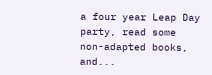a four year Leap Day party, read some non-adapted books, and...